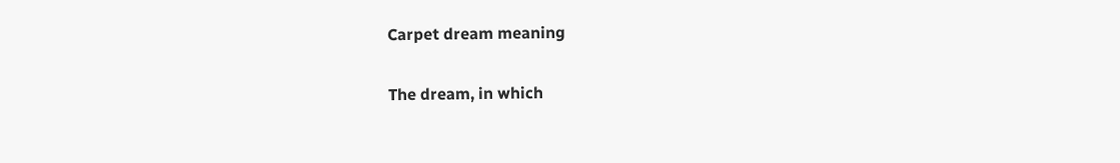Carpet dream meaning

The dream, in which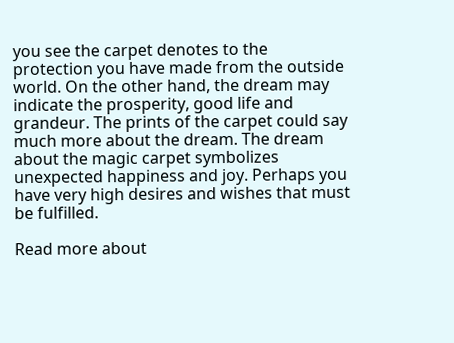you see the carpet denotes to the protection you have made from the outside world. On the other hand, the dream may indicate the prosperity, good life and grandeur. The prints of the carpet could say much more about the dream. The dream about the magic carpet symbolizes unexpected happiness and joy. Perhaps you have very high desires and wishes that must be fulfilled.

Read more about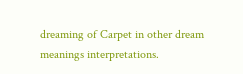dreaming of Carpet in other dream meanings interpretations.